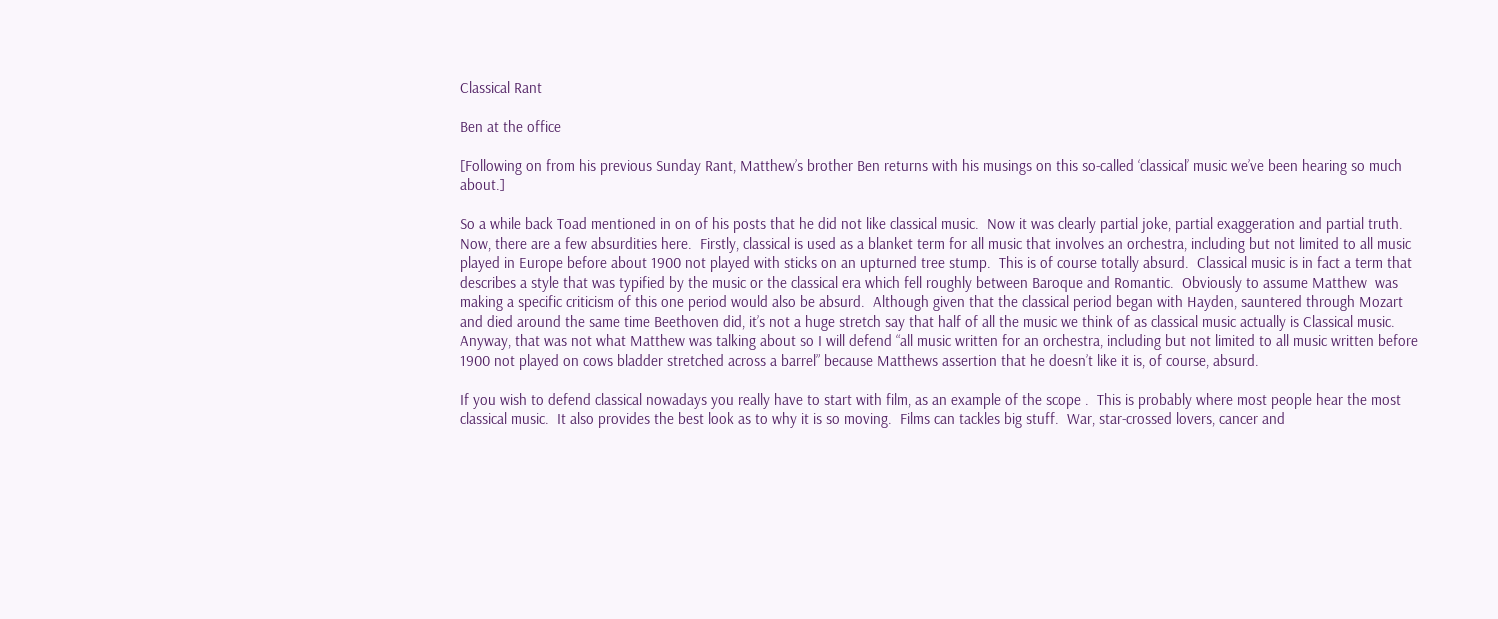Classical Rant

Ben at the office

[Following on from his previous Sunday Rant, Matthew’s brother Ben returns with his musings on this so-called ‘classical’ music we’ve been hearing so much about.]

So a while back Toad mentioned in on of his posts that he did not like classical music.  Now it was clearly partial joke, partial exaggeration and partial truth.  Now, there are a few absurdities here.  Firstly, classical is used as a blanket term for all music that involves an orchestra, including but not limited to all music played in Europe before about 1900 not played with sticks on an upturned tree stump.  This is of course totally absurd.  Classical music is in fact a term that describes a style that was typified by the music or the classical era which fell roughly between Baroque and Romantic.  Obviously to assume Matthew  was making a specific criticism of this one period would also be absurd.  Although given that the classical period began with Hayden, sauntered through Mozart and died around the same time Beethoven did, it’s not a huge stretch say that half of all the music we think of as classical music actually is Classical music.  Anyway, that was not what Matthew was talking about so I will defend “all music written for an orchestra, including but not limited to all music written before 1900 not played on cows bladder stretched across a barrel” because Matthews assertion that he doesn’t like it is, of course, absurd.

If you wish to defend classical nowadays you really have to start with film, as an example of the scope .  This is probably where most people hear the most classical music.  It also provides the best look as to why it is so moving.  Films can tackles big stuff.  War, star-crossed lovers, cancer and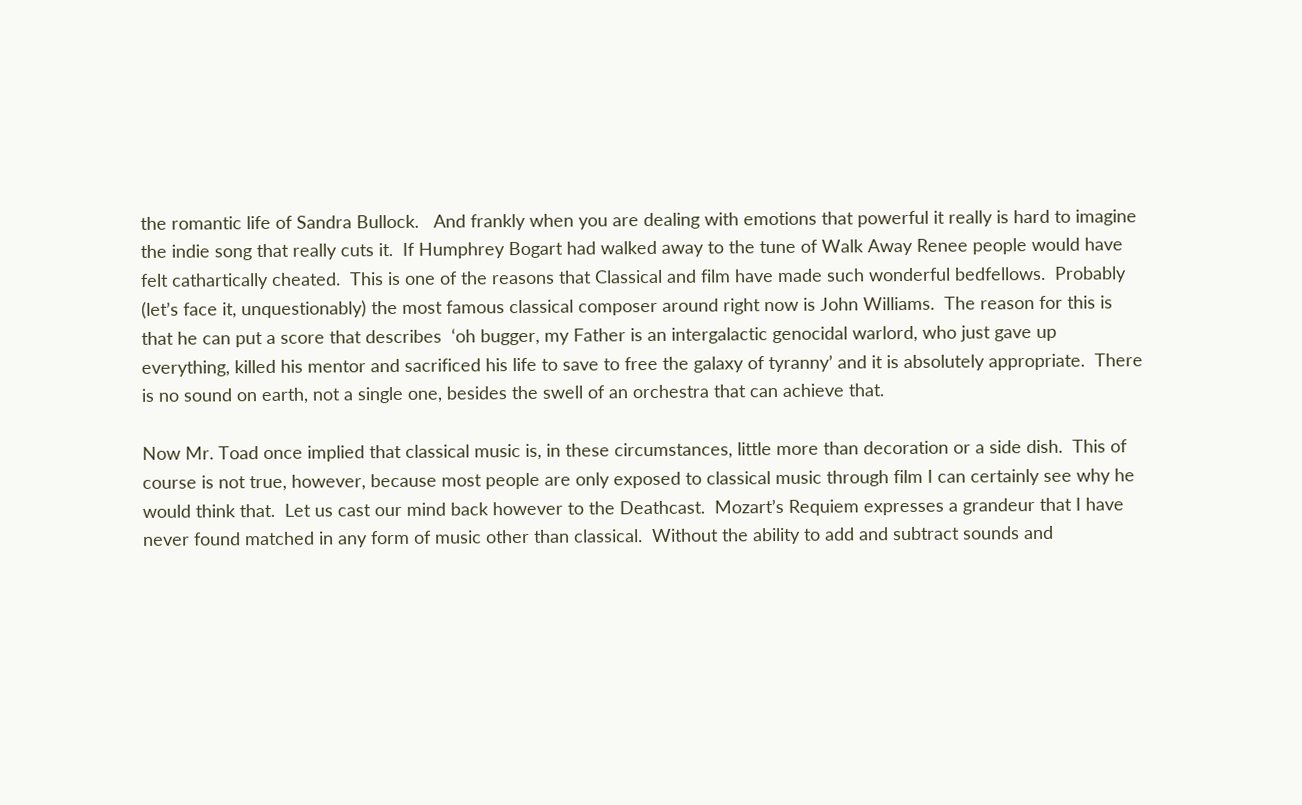the romantic life of Sandra Bullock.   And frankly when you are dealing with emotions that powerful it really is hard to imagine the indie song that really cuts it.  If Humphrey Bogart had walked away to the tune of Walk Away Renee people would have felt cathartically cheated.  This is one of the reasons that Classical and film have made such wonderful bedfellows.  Probably (let’s face it, unquestionably) the most famous classical composer around right now is John Williams.  The reason for this is that he can put a score that describes  ‘oh bugger, my Father is an intergalactic genocidal warlord, who just gave up everything, killed his mentor and sacrificed his life to save to free the galaxy of tyranny’ and it is absolutely appropriate.  There is no sound on earth, not a single one, besides the swell of an orchestra that can achieve that.

Now Mr. Toad once implied that classical music is, in these circumstances, little more than decoration or a side dish.  This of course is not true, however, because most people are only exposed to classical music through film I can certainly see why he would think that.  Let us cast our mind back however to the Deathcast.  Mozart’s Requiem expresses a grandeur that I have never found matched in any form of music other than classical.  Without the ability to add and subtract sounds and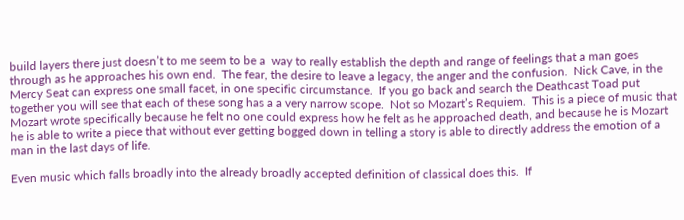build layers there just doesn’t to me seem to be a  way to really establish the depth and range of feelings that a man goes through as he approaches his own end.  The fear, the desire to leave a legacy, the anger and the confusion.  Nick Cave, in the Mercy Seat can express one small facet, in one specific circumstance.  If you go back and search the Deathcast Toad put together you will see that each of these song has a a very narrow scope.  Not so Mozart’s Requiem.  This is a piece of music that Mozart wrote specifically because he felt no one could express how he felt as he approached death, and because he is Mozart he is able to write a piece that without ever getting bogged down in telling a story is able to directly address the emotion of a man in the last days of life.

Even music which falls broadly into the already broadly accepted definition of classical does this.  If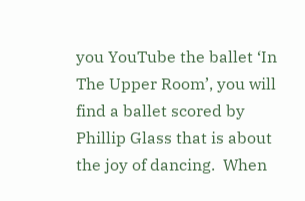you YouTube the ballet ‘In The Upper Room’, you will find a ballet scored by Phillip Glass that is about the joy of dancing.  When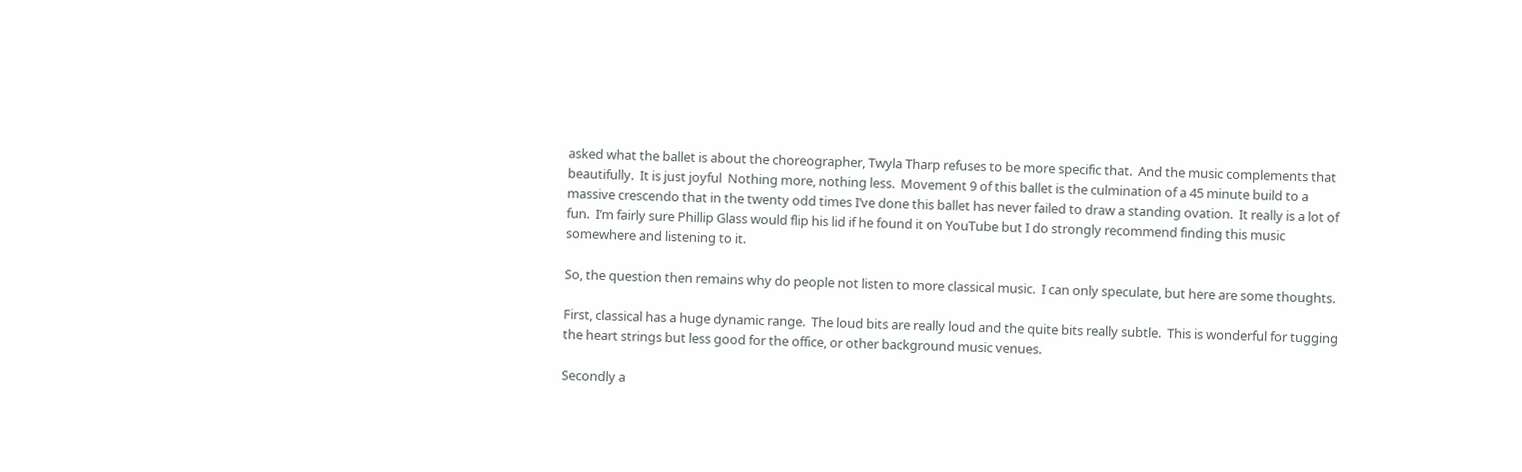asked what the ballet is about the choreographer, Twyla Tharp refuses to be more specific that.  And the music complements that beautifully.  It is just joyful  Nothing more, nothing less.  Movement 9 of this ballet is the culmination of a 45 minute build to a massive crescendo that in the twenty odd times I’ve done this ballet has never failed to draw a standing ovation.  It really is a lot of fun.  I’m fairly sure Phillip Glass would flip his lid if he found it on YouTube but I do strongly recommend finding this music somewhere and listening to it.

So, the question then remains why do people not listen to more classical music.  I can only speculate, but here are some thoughts.

First, classical has a huge dynamic range.  The loud bits are really loud and the quite bits really subtle.  This is wonderful for tugging the heart strings but less good for the office, or other background music venues.

Secondly a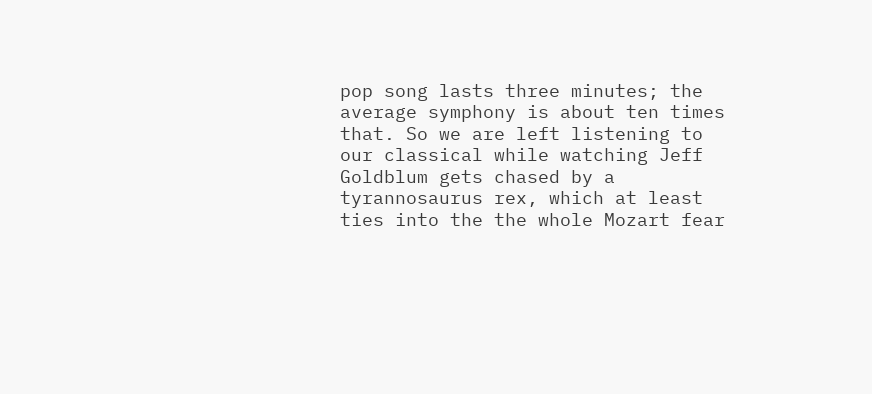pop song lasts three minutes; the average symphony is about ten times that. So we are left listening to our classical while watching Jeff Goldblum gets chased by a tyrannosaurus rex, which at least ties into the the whole Mozart fear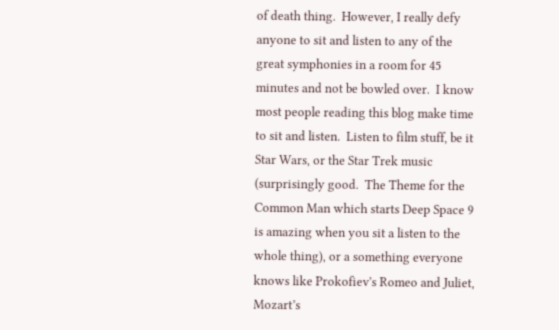of death thing.  However, I really defy anyone to sit and listen to any of the great symphonies in a room for 45 minutes and not be bowled over.  I know most people reading this blog make time to sit and listen.  Listen to film stuff, be it Star Wars, or the Star Trek music (surprisingly good.  The Theme for the Common Man which starts Deep Space 9 is amazing when you sit a listen to the whole thing), or a something everyone knows like Prokofiev’s Romeo and Juliet, Mozart’s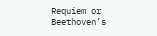Requiem or Beethoven’s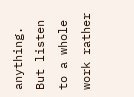anything.  But listen to a whole work rather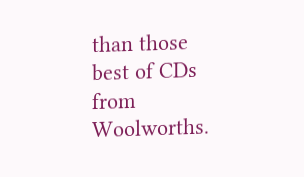than those best of CDs from Woolworths.